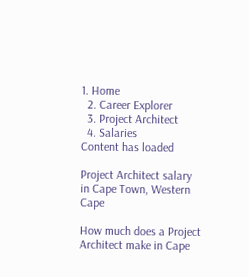1. Home
  2. Career Explorer
  3. Project Architect
  4. Salaries
Content has loaded

Project Architect salary in Cape Town, Western Cape

How much does a Project Architect make in Cape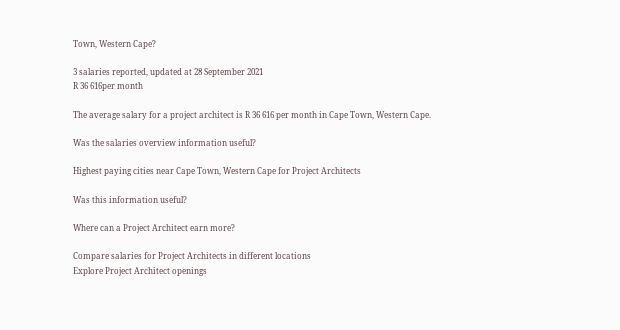Town, Western Cape?

3 salaries reported, updated at 28 September 2021
R 36 616per month

The average salary for a project architect is R 36 616 per month in Cape Town, Western Cape.

Was the salaries overview information useful?

Highest paying cities near Cape Town, Western Cape for Project Architects

Was this information useful?

Where can a Project Architect earn more?

Compare salaries for Project Architects in different locations
Explore Project Architect openings